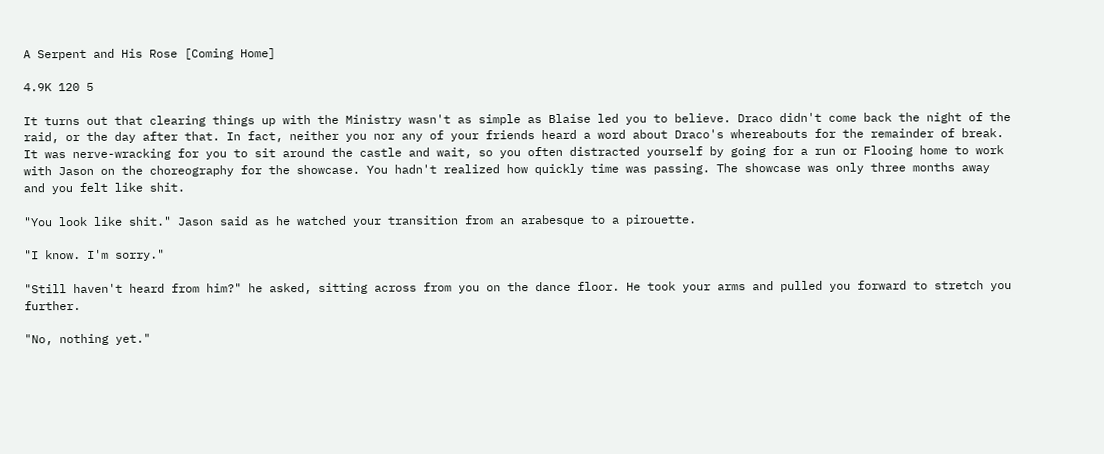A Serpent and His Rose [Coming Home]

4.9K 120 5

It turns out that clearing things up with the Ministry wasn't as simple as Blaise led you to believe. Draco didn't come back the night of the raid, or the day after that. In fact, neither you nor any of your friends heard a word about Draco's whereabouts for the remainder of break. It was nerve-wracking for you to sit around the castle and wait, so you often distracted yourself by going for a run or Flooing home to work with Jason on the choreography for the showcase. You hadn't realized how quickly time was passing. The showcase was only three months away and you felt like shit.

"You look like shit." Jason said as he watched your transition from an arabesque to a pirouette.

"I know. I'm sorry."

"Still haven't heard from him?" he asked, sitting across from you on the dance floor. He took your arms and pulled you forward to stretch you further.

"No, nothing yet."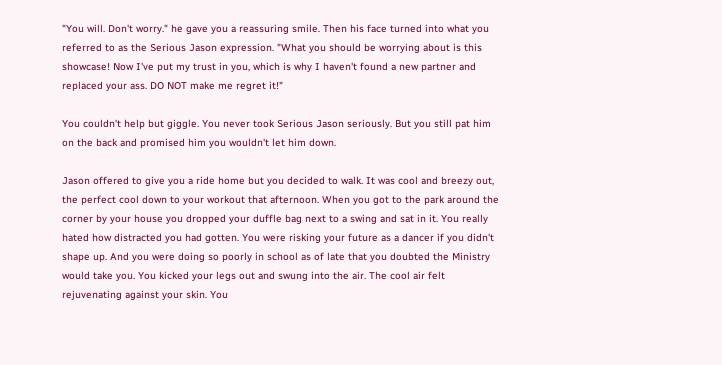"You will. Don't worry." he gave you a reassuring smile. Then his face turned into what you referred to as the Serious Jason expression. "What you should be worrying about is this showcase! Now I've put my trust in you, which is why I haven't found a new partner and replaced your ass. DO NOT make me regret it!"

You couldn't help but giggle. You never took Serious Jason seriously. But you still pat him on the back and promised him you wouldn't let him down.

Jason offered to give you a ride home but you decided to walk. It was cool and breezy out, the perfect cool down to your workout that afternoon. When you got to the park around the corner by your house you dropped your duffle bag next to a swing and sat in it. You really hated how distracted you had gotten. You were risking your future as a dancer if you didn't shape up. And you were doing so poorly in school as of late that you doubted the Ministry would take you. You kicked your legs out and swung into the air. The cool air felt rejuvenating against your skin. You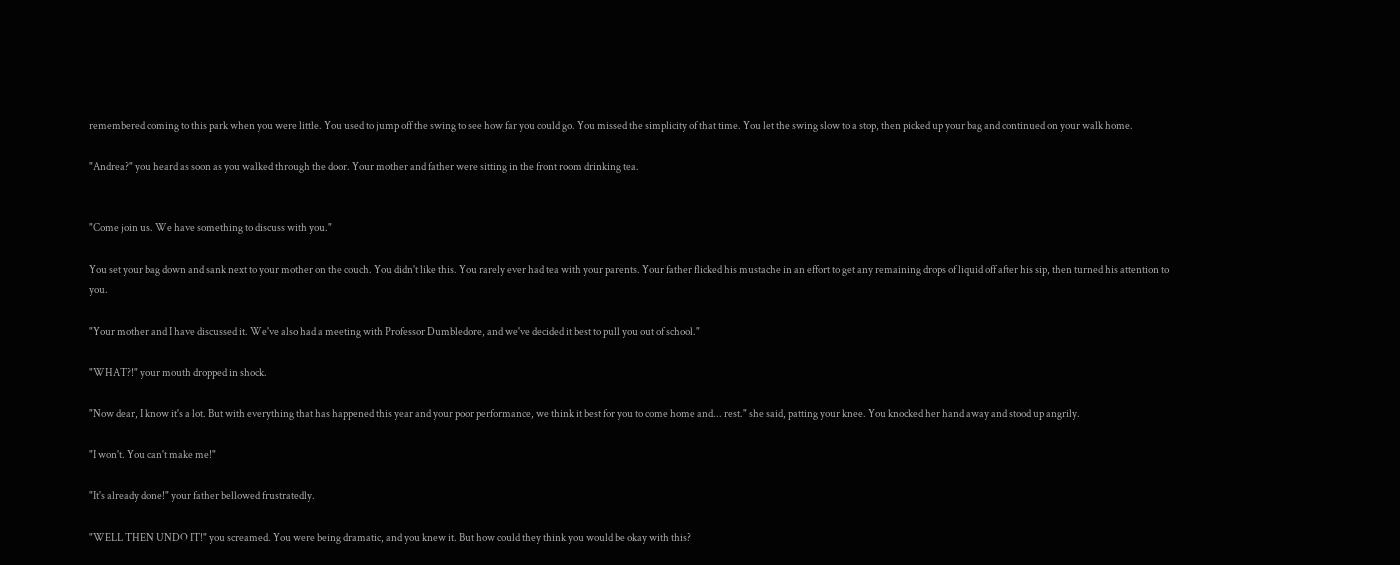remembered coming to this park when you were little. You used to jump off the swing to see how far you could go. You missed the simplicity of that time. You let the swing slow to a stop, then picked up your bag and continued on your walk home.

"Andrea?" you heard as soon as you walked through the door. Your mother and father were sitting in the front room drinking tea.


"Come join us. We have something to discuss with you."

You set your bag down and sank next to your mother on the couch. You didn't like this. You rarely ever had tea with your parents. Your father flicked his mustache in an effort to get any remaining drops of liquid off after his sip, then turned his attention to you.

"Your mother and I have discussed it. We've also had a meeting with Professor Dumbledore, and we've decided it best to pull you out of school."

"WHAT?!" your mouth dropped in shock.

"Now dear, I know it's a lot. But with everything that has happened this year and your poor performance, we think it best for you to come home and... rest." she said, patting your knee. You knocked her hand away and stood up angrily.

"I won't. You can't make me!"

"It's already done!" your father bellowed frustratedly.

"WELL THEN UNDO IT!" you screamed. You were being dramatic, and you knew it. But how could they think you would be okay with this?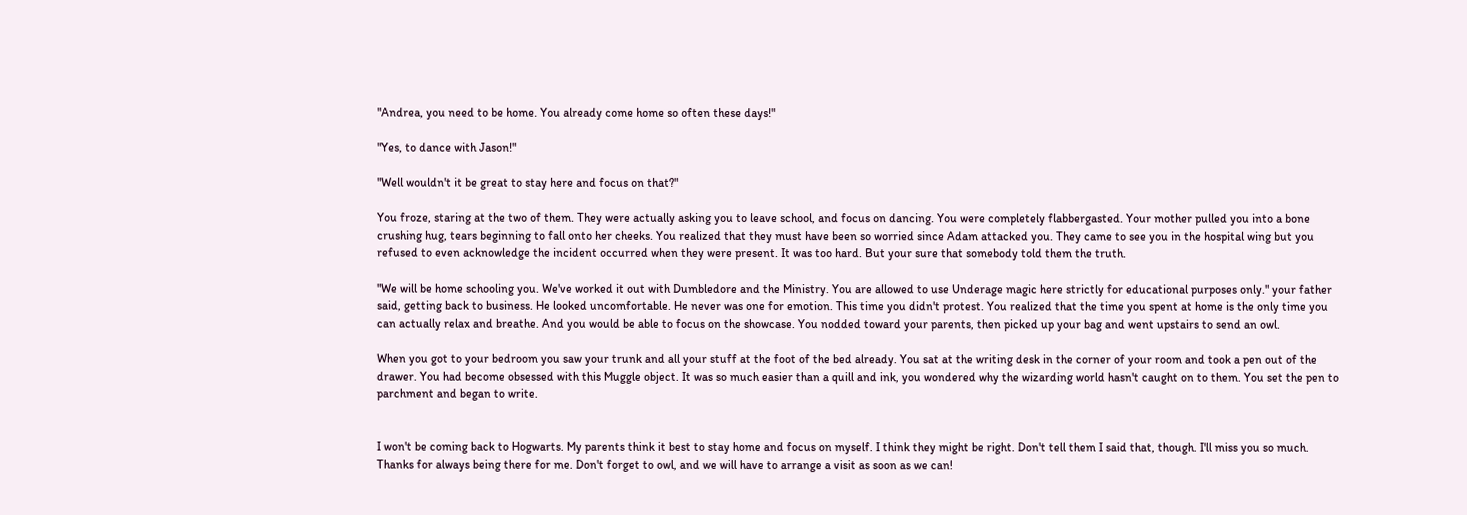"Andrea, you need to be home. You already come home so often these days!"

"Yes, to dance with Jason!"

"Well wouldn't it be great to stay here and focus on that?"

You froze, staring at the two of them. They were actually asking you to leave school, and focus on dancing. You were completely flabbergasted. Your mother pulled you into a bone crushing hug, tears beginning to fall onto her cheeks. You realized that they must have been so worried since Adam attacked you. They came to see you in the hospital wing but you refused to even acknowledge the incident occurred when they were present. It was too hard. But your sure that somebody told them the truth.

"We will be home schooling you. We've worked it out with Dumbledore and the Ministry. You are allowed to use Underage magic here strictly for educational purposes only." your father said, getting back to business. He looked uncomfortable. He never was one for emotion. This time you didn't protest. You realized that the time you spent at home is the only time you can actually relax and breathe. And you would be able to focus on the showcase. You nodded toward your parents, then picked up your bag and went upstairs to send an owl.

When you got to your bedroom you saw your trunk and all your stuff at the foot of the bed already. You sat at the writing desk in the corner of your room and took a pen out of the drawer. You had become obsessed with this Muggle object. It was so much easier than a quill and ink, you wondered why the wizarding world hasn't caught on to them. You set the pen to parchment and began to write.


I won't be coming back to Hogwarts. My parents think it best to stay home and focus on myself. I think they might be right. Don't tell them I said that, though. I'll miss you so much. Thanks for always being there for me. Don't forget to owl, and we will have to arrange a visit as soon as we can!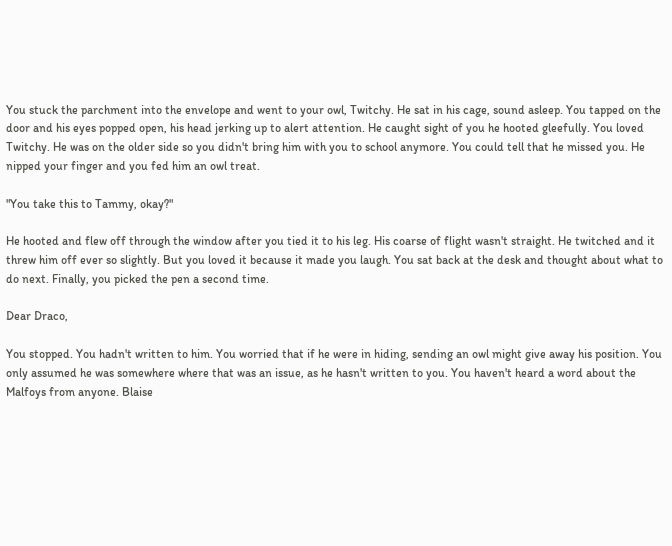You stuck the parchment into the envelope and went to your owl, Twitchy. He sat in his cage, sound asleep. You tapped on the door and his eyes popped open, his head jerking up to alert attention. He caught sight of you he hooted gleefully. You loved Twitchy. He was on the older side so you didn't bring him with you to school anymore. You could tell that he missed you. He nipped your finger and you fed him an owl treat.

"You take this to Tammy, okay?"

He hooted and flew off through the window after you tied it to his leg. His coarse of flight wasn't straight. He twitched and it threw him off ever so slightly. But you loved it because it made you laugh. You sat back at the desk and thought about what to do next. Finally, you picked the pen a second time.

Dear Draco,

You stopped. You hadn't written to him. You worried that if he were in hiding, sending an owl might give away his position. You only assumed he was somewhere where that was an issue, as he hasn't written to you. You haven't heard a word about the Malfoys from anyone. Blaise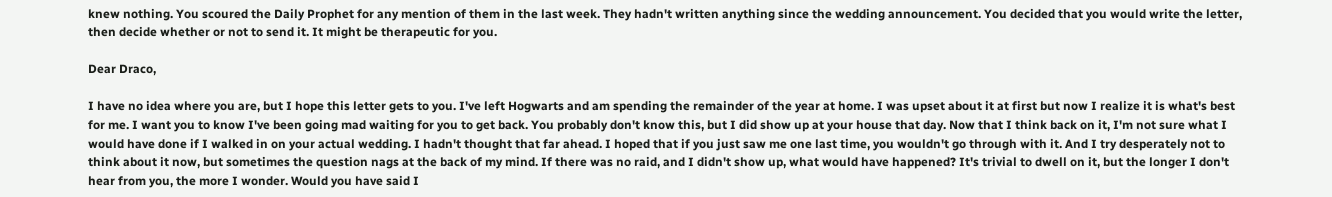knew nothing. You scoured the Daily Prophet for any mention of them in the last week. They hadn't written anything since the wedding announcement. You decided that you would write the letter, then decide whether or not to send it. It might be therapeutic for you.

Dear Draco,

I have no idea where you are, but I hope this letter gets to you. I've left Hogwarts and am spending the remainder of the year at home. I was upset about it at first but now I realize it is what's best for me. I want you to know I've been going mad waiting for you to get back. You probably don't know this, but I did show up at your house that day. Now that I think back on it, I'm not sure what I would have done if I walked in on your actual wedding. I hadn't thought that far ahead. I hoped that if you just saw me one last time, you wouldn't go through with it. And I try desperately not to think about it now, but sometimes the question nags at the back of my mind. If there was no raid, and I didn't show up, what would have happened? It's trivial to dwell on it, but the longer I don't hear from you, the more I wonder. Would you have said I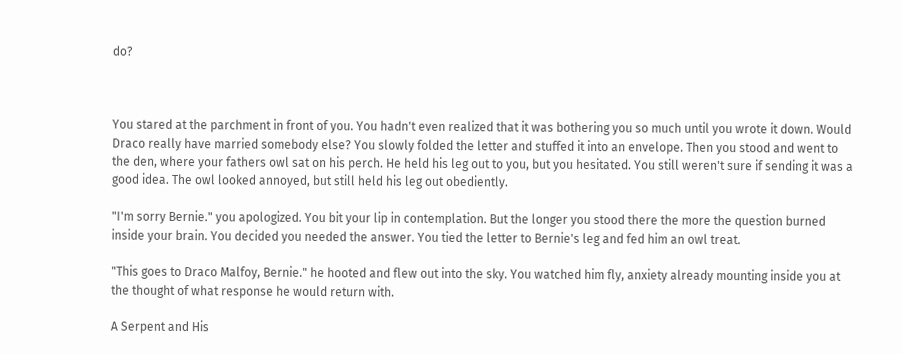do?



You stared at the parchment in front of you. You hadn't even realized that it was bothering you so much until you wrote it down. Would Draco really have married somebody else? You slowly folded the letter and stuffed it into an envelope. Then you stood and went to the den, where your fathers owl sat on his perch. He held his leg out to you, but you hesitated. You still weren't sure if sending it was a good idea. The owl looked annoyed, but still held his leg out obediently.

"I'm sorry Bernie." you apologized. You bit your lip in contemplation. But the longer you stood there the more the question burned inside your brain. You decided you needed the answer. You tied the letter to Bernie's leg and fed him an owl treat.

"This goes to Draco Malfoy, Bernie." he hooted and flew out into the sky. You watched him fly, anxiety already mounting inside you at the thought of what response he would return with.

A Serpent and His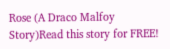Rose (A Draco Malfoy Story)Read this story for FREE!